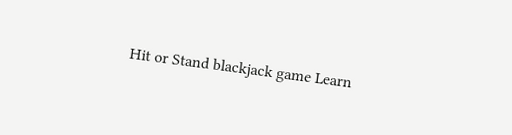Hit or Stand blackjack game Learn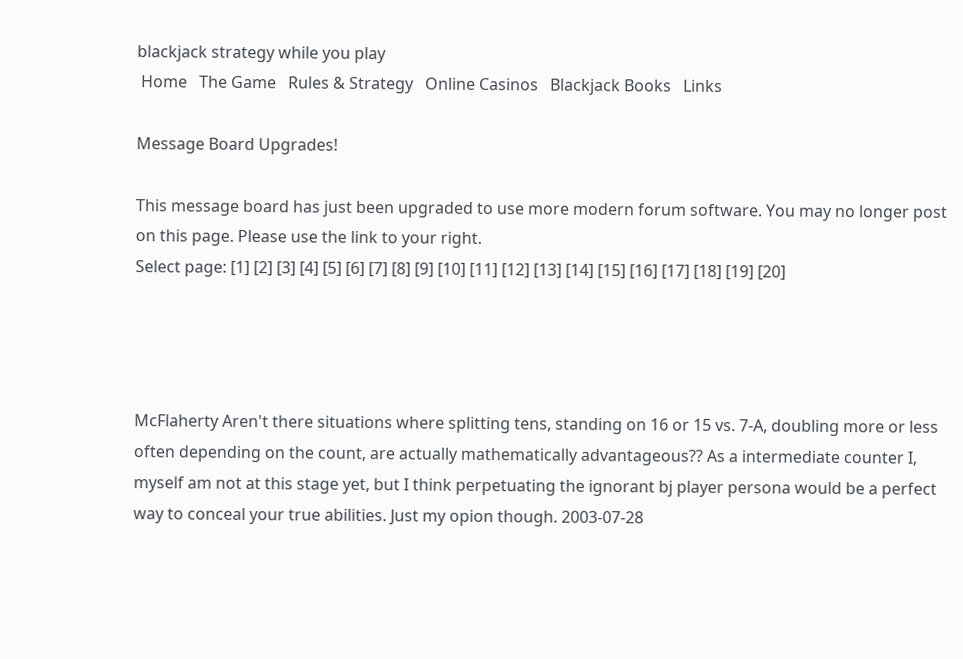blackjack strategy while you play
 Home   The Game   Rules & Strategy   Online Casinos   Blackjack Books   Links

Message Board Upgrades!

This message board has just been upgraded to use more modern forum software. You may no longer post on this page. Please use the link to your right.
Select page: [1] [2] [3] [4] [5] [6] [7] [8] [9] [10] [11] [12] [13] [14] [15] [16] [17] [18] [19] [20]




McFlaherty Aren't there situations where splitting tens, standing on 16 or 15 vs. 7-A, doubling more or less often depending on the count, are actually mathematically advantageous?? As a intermediate counter I, myself am not at this stage yet, but I think perpetuating the ignorant bj player persona would be a perfect way to conceal your true abilities. Just my opion though. 2003-07-28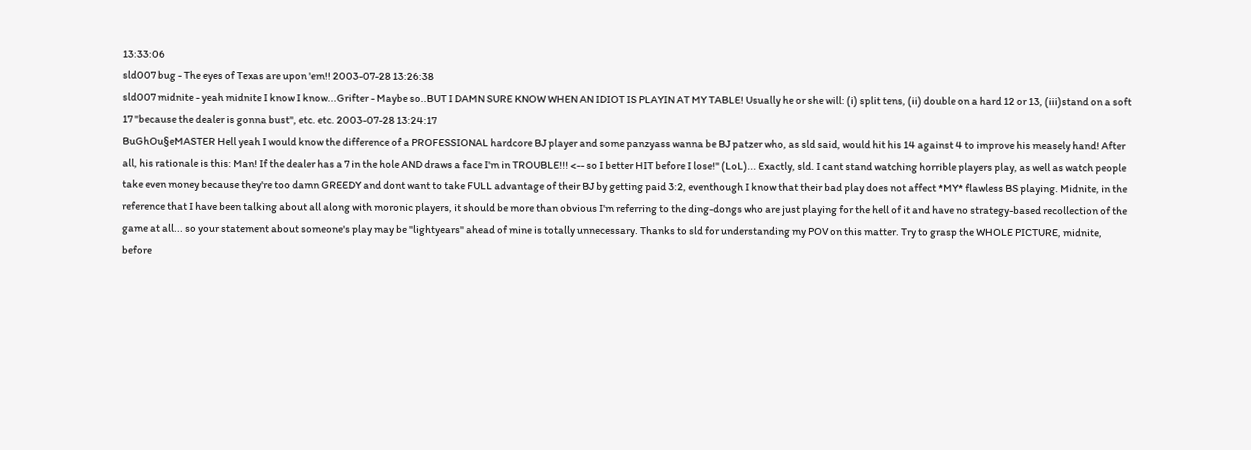13:33:06
sld007 bug - The eyes of Texas are upon 'em!! 2003-07-28 13:26:38
sld007 midnite - yeah midnite I know I know...Grifter - Maybe so..BUT I DAMN SURE KNOW WHEN AN IDIOT IS PLAYIN AT MY TABLE! Usually he or she will: (i) split tens, (ii) double on a hard 12 or 13, (iii)stand on a soft 17 "because the dealer is gonna bust", etc. etc. 2003-07-28 13:24:17
BuGhOu§eMASTER Hell yeah I would know the difference of a PROFESSIONAL hardcore BJ player and some panzyass wanna be BJ patzer who, as sld said, would hit his 14 against 4 to improve his measely hand! After all, his rationale is this: Man! If the dealer has a 7 in the hole AND draws a face I'm in TROUBLE!!! <-- so I better HIT before I lose!" (LoL)... Exactly, sld. I cant stand watching horrible players play, as well as watch people take even money because they're too damn GREEDY and dont want to take FULL advantage of their BJ by getting paid 3:2, eventhough I know that their bad play does not affect *MY* flawless BS playing. Midnite, in the reference that I have been talking about all along with moronic players, it should be more than obvious I'm referring to the ding-dongs who are just playing for the hell of it and have no strategy-based recollection of the game at all... so your statement about someone's play may be "lightyears" ahead of mine is totally unnecessary. Thanks to sld for understanding my POV on this matter. Try to grasp the WHOLE PICTURE, midnite, before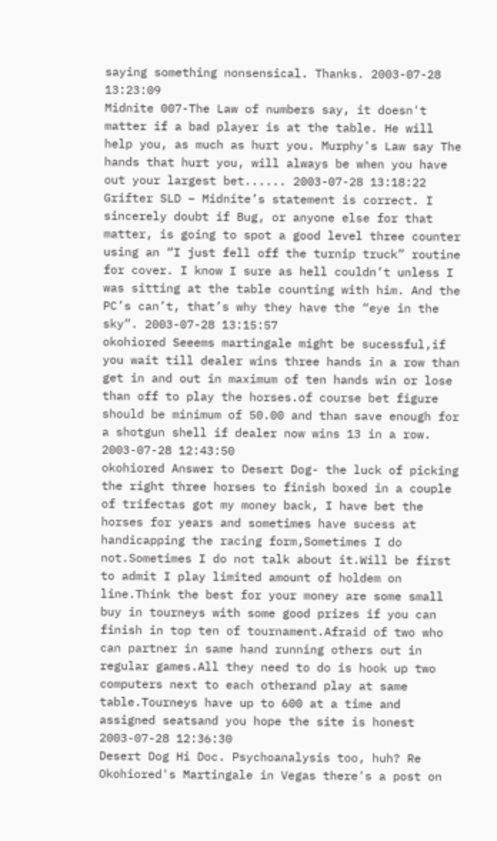saying something nonsensical. Thanks. 2003-07-28 13:23:09
Midnite 007-The Law of numbers say, it doesn't matter if a bad player is at the table. He will help you, as much as hurt you. Murphy's Law say The hands that hurt you, will always be when you have out your largest bet...... 2003-07-28 13:18:22
Grifter SLD – Midnite’s statement is correct. I sincerely doubt if Bug, or anyone else for that matter, is going to spot a good level three counter using an “I just fell off the turnip truck” routine for cover. I know I sure as hell couldn’t unless I was sitting at the table counting with him. And the PC’s can’t, that’s why they have the “eye in the sky”. 2003-07-28 13:15:57
okohiored Seeems martingale might be sucessful,if you wait till dealer wins three hands in a row than get in and out in maximum of ten hands win or lose than off to play the horses.of course bet figure should be minimum of 50.00 and than save enough for a shotgun shell if dealer now wins 13 in a row. 2003-07-28 12:43:50
okohiored Answer to Desert Dog- the luck of picking the right three horses to finish boxed in a couple of trifectas got my money back, I have bet the horses for years and sometimes have sucess at handicapping the racing form,Sometimes I do not.Sometimes I do not talk about it.Will be first to admit I play limited amount of holdem on line.Think the best for your money are some small buy in tourneys with some good prizes if you can finish in top ten of tournament.Afraid of two who can partner in same hand running others out in regular games.All they need to do is hook up two computers next to each otherand play at same table.Tourneys have up to 600 at a time and assigned seatsand you hope the site is honest 2003-07-28 12:36:30
Desert Dog Hi Doc. Psychoanalysis too, huh? Re Okohiored's Martingale in Vegas there's a post on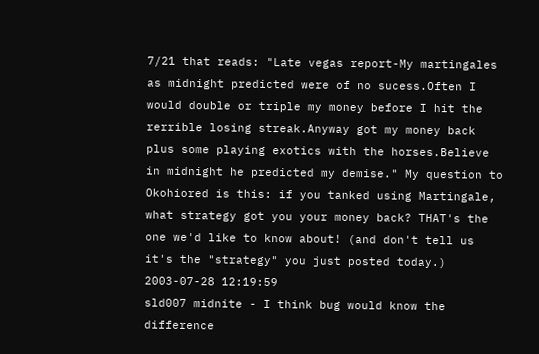7/21 that reads: "Late vegas report-My martingales as midnight predicted were of no sucess.Often I would double or triple my money before I hit the rerrible losing streak.Anyway got my money back plus some playing exotics with the horses.Believe in midnight he predicted my demise." My question to Okohiored is this: if you tanked using Martingale, what strategy got you your money back? THAT's the one we'd like to know about! (and don't tell us it's the "strategy" you just posted today.) 2003-07-28 12:19:59
sld007 midnite - I think bug would know the difference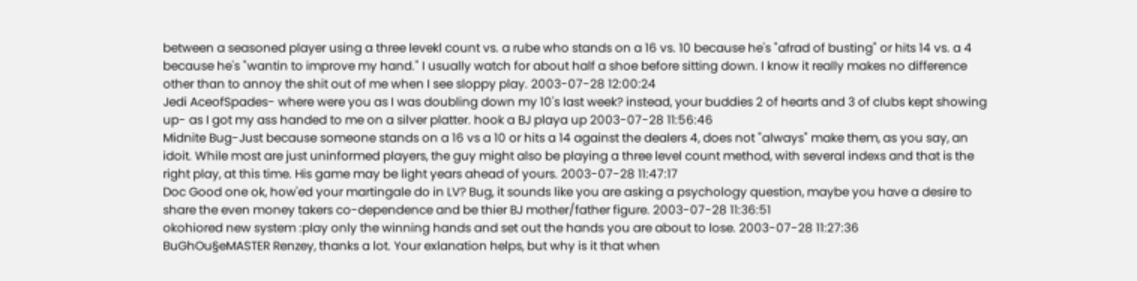between a seasoned player using a three levekl count vs. a rube who stands on a 16 vs. 10 because he's "afrad of busting" or hits 14 vs. a 4 because he's "wantin to improve my hand." I usually watch for about half a shoe before sitting down. I know it really makes no difference other than to annoy the shit out of me when I see sloppy play. 2003-07-28 12:00:24
Jedi AceofSpades- where were you as I was doubling down my 10's last week? instead, your buddies 2 of hearts and 3 of clubs kept showing up- as I got my ass handed to me on a silver platter. hook a BJ playa up 2003-07-28 11:56:46
Midnite Bug-Just because someone stands on a 16 vs a 10 or hits a 14 against the dealers 4, does not "always" make them, as you say, an idoit. While most are just uninformed players, the guy might also be playing a three level count method, with several indexs and that is the right play, at this time. His game may be light years ahead of yours. 2003-07-28 11:47:17
Doc Good one ok, how'ed your martingale do in LV? Bug, it sounds like you are asking a psychology question, maybe you have a desire to share the even money takers co-dependence and be thier BJ mother/father figure. 2003-07-28 11:36:51
okohiored new system :play only the winning hands and set out the hands you are about to lose. 2003-07-28 11:27:36
BuGhOu§eMASTER Renzey, thanks a lot. Your exlanation helps, but why is it that when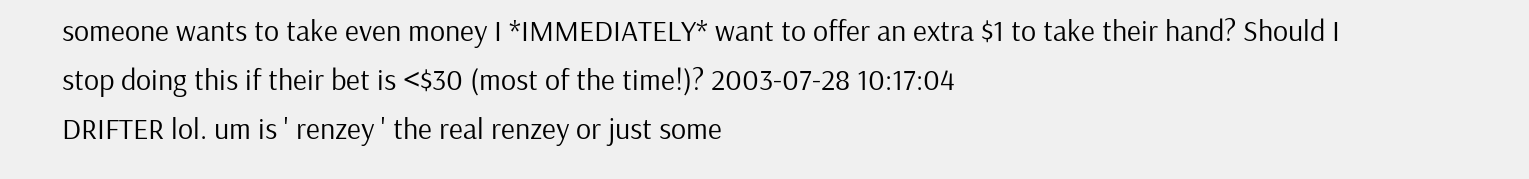someone wants to take even money I *IMMEDIATELY* want to offer an extra $1 to take their hand? Should I stop doing this if their bet is <$30 (most of the time!)? 2003-07-28 10:17:04
DRIFTER lol. um is ' renzey ' the real renzey or just some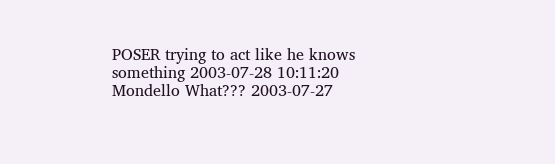POSER trying to act like he knows something 2003-07-28 10:11:20
Mondello What??? 2003-07-27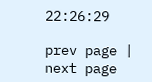22:26:29

prev page | next page